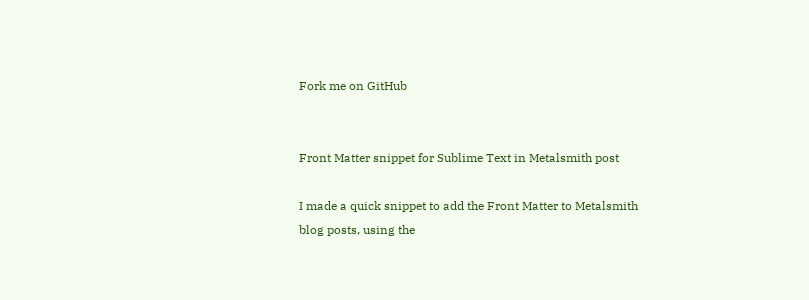Fork me on GitHub


Front Matter snippet for Sublime Text in Metalsmith post

I made a quick snippet to add the Front Matter to Metalsmith blog posts, using the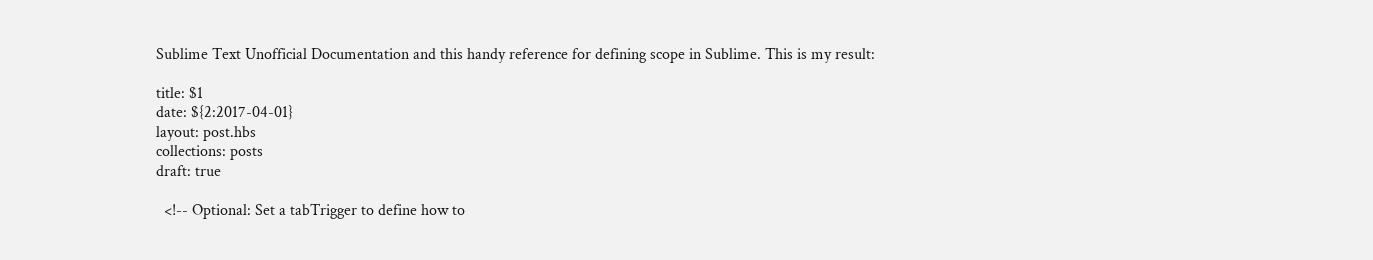Sublime Text Unofficial Documentation and this handy reference for defining scope in Sublime. This is my result:

title: $1
date: ${2:2017-04-01}
layout: post.hbs
collections: posts
draft: true

  <!-- Optional: Set a tabTrigger to define how to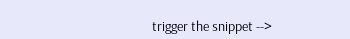trigger the snippet -->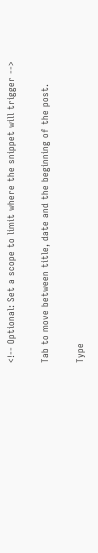<!-- Optional: Set a scope to limit where the snippet will trigger -->

Tab to move between title, date and the beginning of the post.

Type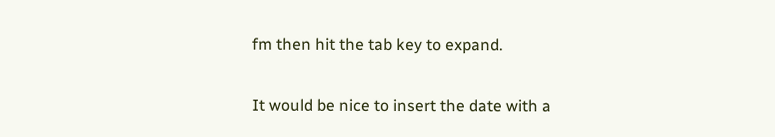fm then hit the tab key to expand.

It would be nice to insert the date with a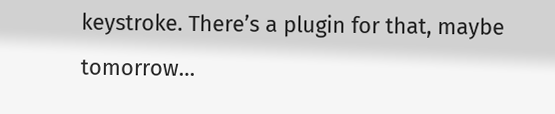keystroke. There’s a plugin for that, maybe tomorrow…